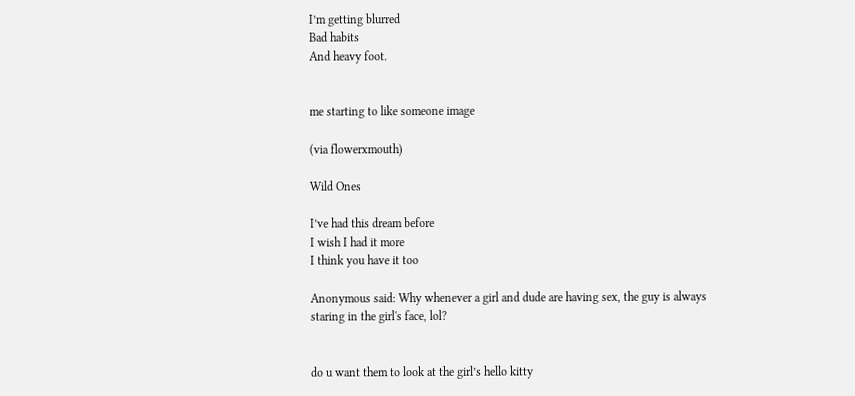I’m getting blurred
Bad habits
And heavy foot.


me starting to like someone image

(via flowerxmouth)

Wild Ones

I’ve had this dream before
I wish I had it more
I think you have it too

Anonymous said: Why whenever a girl and dude are having sex, the guy is always staring in the girl's face, lol?


do u want them to look at the girl’s hello kitty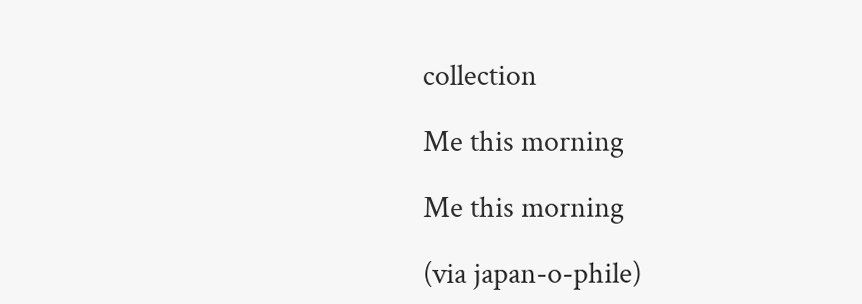collection

Me this morning

Me this morning

(via japan-o-phile)